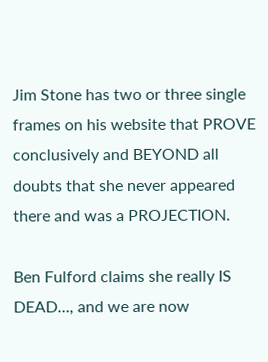Jim Stone has two or three single frames on his website that PROVE conclusively and BEYOND all doubts that she never appeared there and was a PROJECTION.

Ben Fulford claims she really IS DEAD…, and we are now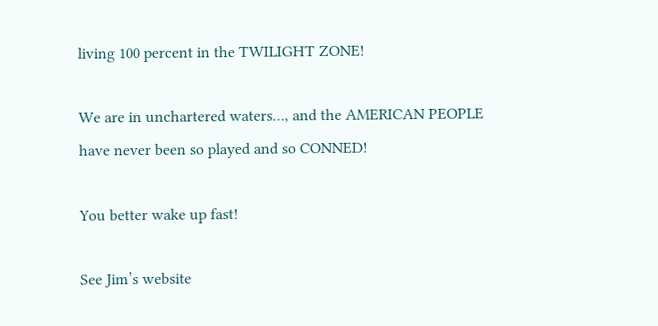living 100 percent in the TWILIGHT ZONE!

We are in unchartered waters…, and the AMERICAN PEOPLE have never been so played and so CONNED!

You better wake up fast!

See Jim’s website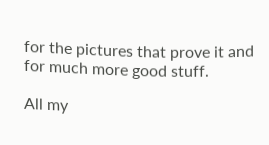for the pictures that prove it and for much more good stuff.

All my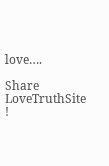love….

Share LoveTruthSite !